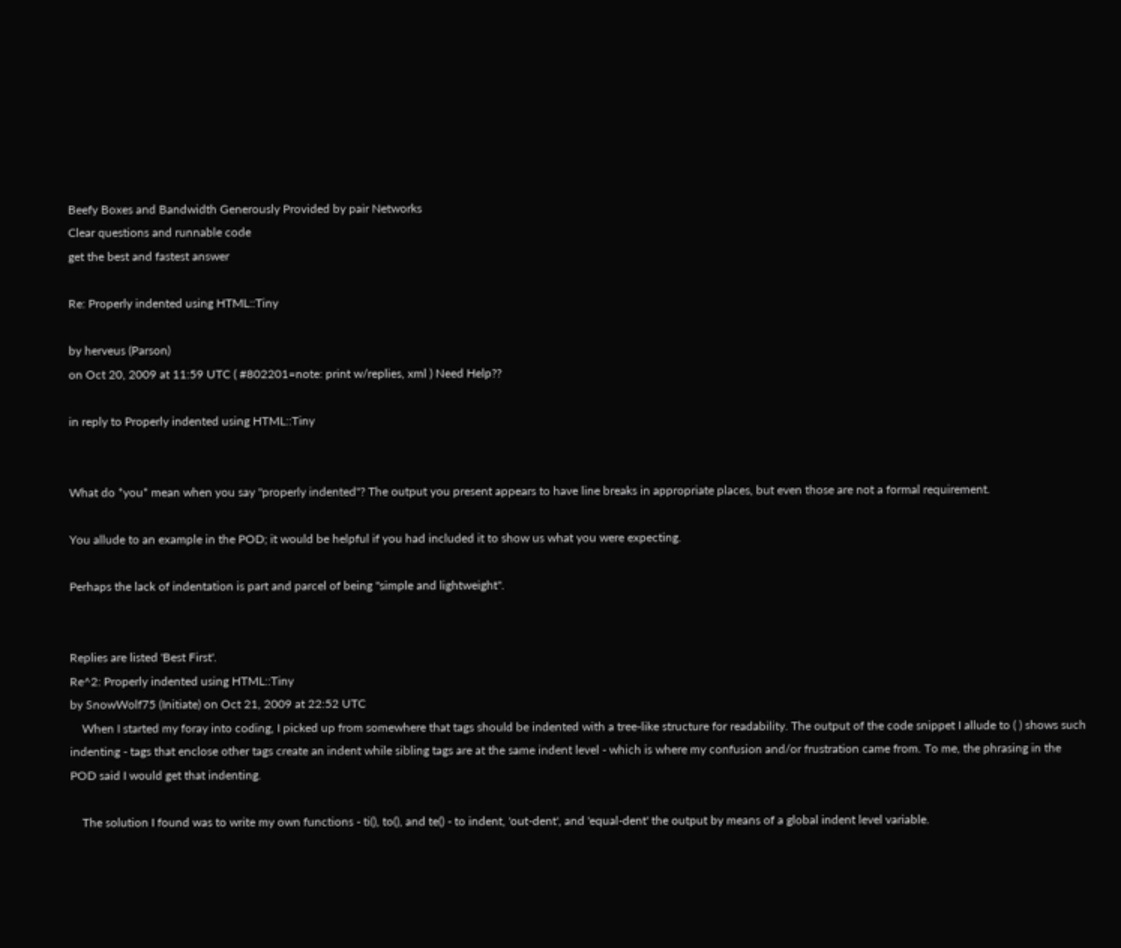Beefy Boxes and Bandwidth Generously Provided by pair Networks
Clear questions and runnable code
get the best and fastest answer

Re: Properly indented using HTML::Tiny

by herveus (Parson)
on Oct 20, 2009 at 11:59 UTC ( #802201=note: print w/replies, xml ) Need Help??

in reply to Properly indented using HTML::Tiny


What do *you* mean when you say "properly indented"? The output you present appears to have line breaks in appropriate places, but even those are not a formal requirement.

You allude to an example in the POD; it would be helpful if you had included it to show us what you were expecting.

Perhaps the lack of indentation is part and parcel of being "simple and lightweight".


Replies are listed 'Best First'.
Re^2: Properly indented using HTML::Tiny
by SnowWolf75 (Initiate) on Oct 21, 2009 at 22:52 UTC
    When I started my foray into coding, I picked up from somewhere that tags should be indented with a tree-like structure for readability. The output of the code snippet I allude to ( ) shows such indenting - tags that enclose other tags create an indent while sibling tags are at the same indent level - which is where my confusion and/or frustration came from. To me, the phrasing in the POD said I would get that indenting.

    The solution I found was to write my own functions - ti(), to(), and te() - to indent, 'out-dent', and 'equal-dent' the output by means of a global indent level variable.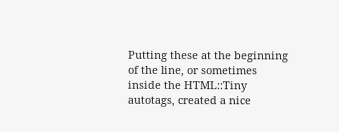Putting these at the beginning of the line, or sometimes inside the HTML::Tiny autotags, created a nice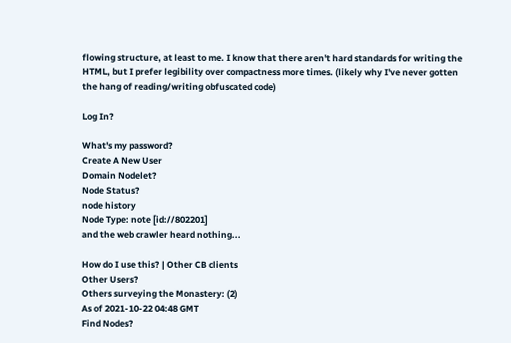flowing structure, at least to me. I know that there aren't hard standards for writing the HTML, but I prefer legibility over compactness more times. (likely why I've never gotten the hang of reading/writing obfuscated code)

Log In?

What's my password?
Create A New User
Domain Nodelet?
Node Status?
node history
Node Type: note [id://802201]
and the web crawler heard nothing...

How do I use this? | Other CB clients
Other Users?
Others surveying the Monastery: (2)
As of 2021-10-22 04:48 GMT
Find Nodes?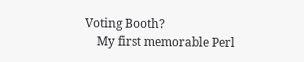Voting Booth?
    My first memorable Perl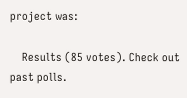project was:

    Results (85 votes). Check out past polls.